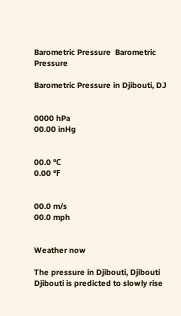Barometric Pressure  Barometric Pressure

Barometric Pressure in Djibouti, DJ


0000 hPa
00.00 inHg


00.0 ℃
0.00 ℉


00.0 m/s
00.0 mph


Weather now

The pressure in Djibouti, Djibouti Djibouti is predicted to slowly rise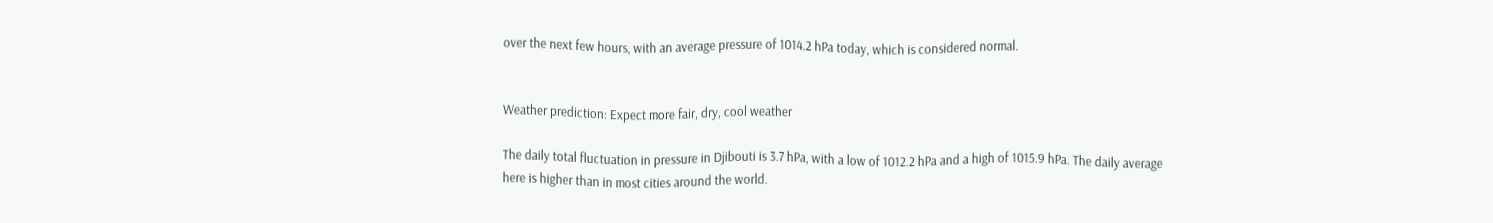over the next few hours, with an average pressure of 1014.2 hPa today, which is considered normal.


Weather prediction: Expect more fair, dry, cool weather

The daily total fluctuation in pressure in Djibouti is 3.7 hPa, with a low of 1012.2 hPa and a high of 1015.9 hPa. The daily average here is higher than in most cities around the world.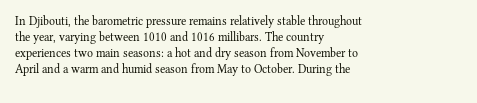In Djibouti, the barometric pressure remains relatively stable throughout the year, varying between 1010 and 1016 millibars. The country experiences two main seasons: a hot and dry season from November to April and a warm and humid season from May to October. During the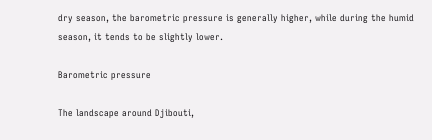dry season, the barometric pressure is generally higher, while during the humid season, it tends to be slightly lower.

Barometric pressure

The landscape around Djibouti,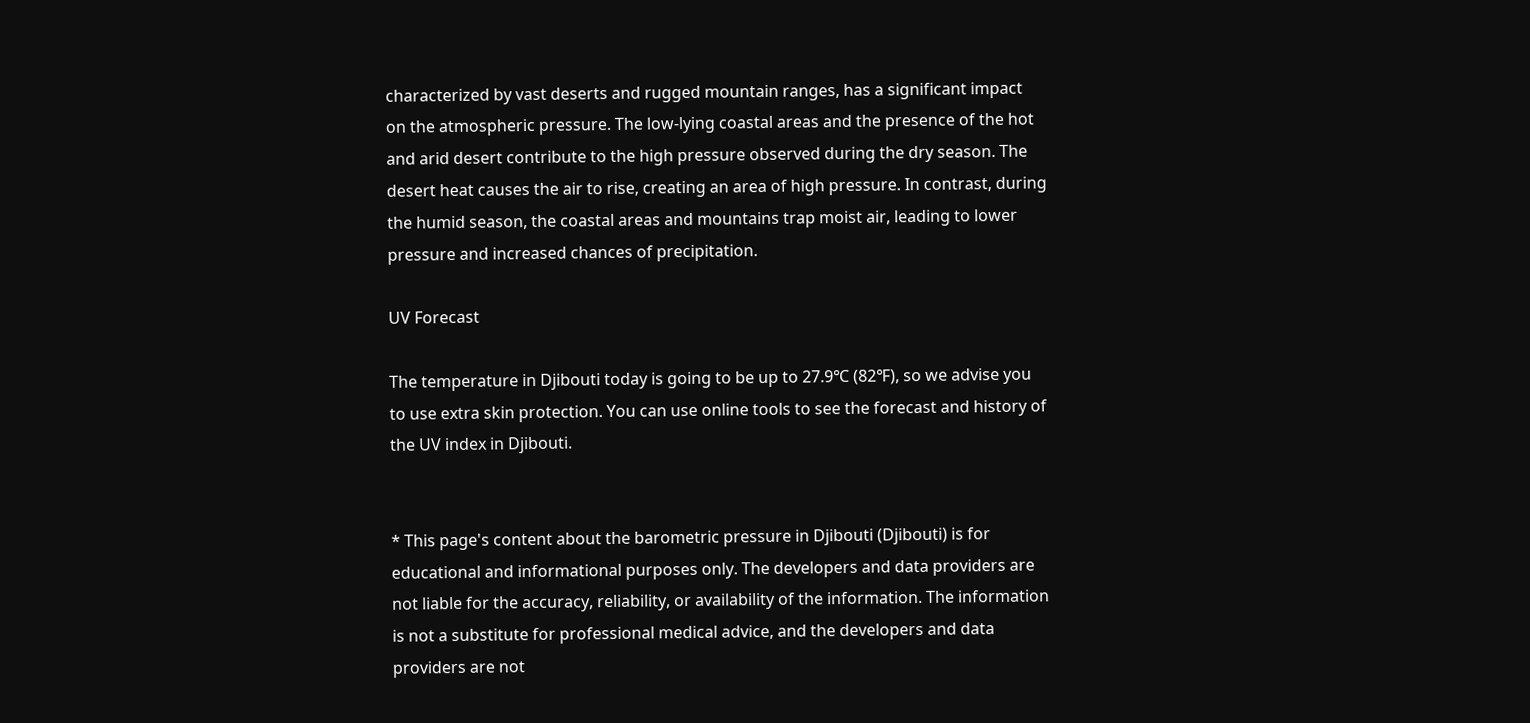characterized by vast deserts and rugged mountain ranges, has a significant impact on the atmospheric pressure. The low-lying coastal areas and the presence of the hot and arid desert contribute to the high pressure observed during the dry season. The desert heat causes the air to rise, creating an area of high pressure. In contrast, during the humid season, the coastal areas and mountains trap moist air, leading to lower pressure and increased chances of precipitation.

UV Forecast

The temperature in Djibouti today is going to be up to 27.9℃ (82℉), so we advise you to use extra skin protection. You can use online tools to see the forecast and history of the UV index in Djibouti.


* This page's content about the barometric pressure in Djibouti (Djibouti) is for educational and informational purposes only. The developers and data providers are not liable for the accuracy, reliability, or availability of the information. The information is not a substitute for professional medical advice, and the developers and data providers are not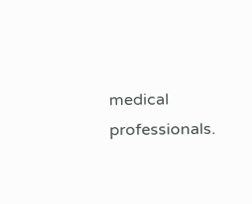medical professionals.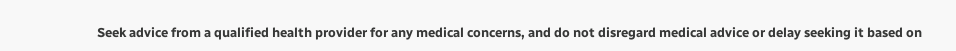Seek advice from a qualified health provider for any medical concerns, and do not disregard medical advice or delay seeking it based on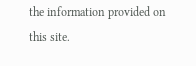the information provided on this site.